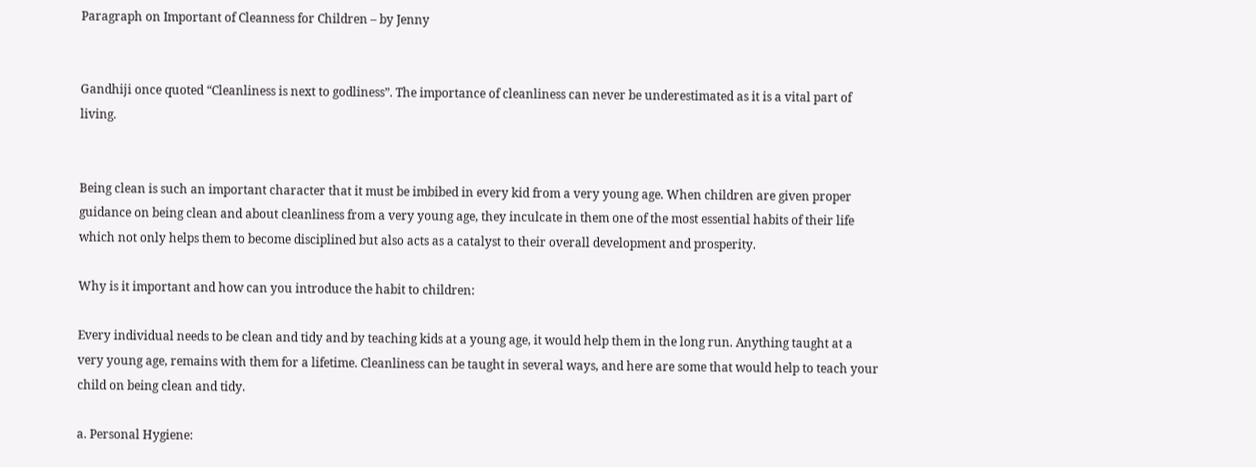Paragraph on Important of Cleanness for Children – by Jenny


Gandhiji once quoted “Cleanliness is next to godliness”. The importance of cleanliness can never be underestimated as it is a vital part of living.


Being clean is such an important character that it must be imbibed in every kid from a very young age. When children are given proper guidance on being clean and about cleanliness from a very young age, they inculcate in them one of the most essential habits of their life which not only helps them to become disciplined but also acts as a catalyst to their overall development and prosperity.

Why is it important and how can you introduce the habit to children:

Every individual needs to be clean and tidy and by teaching kids at a young age, it would help them in the long run. Anything taught at a very young age, remains with them for a lifetime. Cleanliness can be taught in several ways, and here are some that would help to teach your child on being clean and tidy.

a. Personal Hygiene: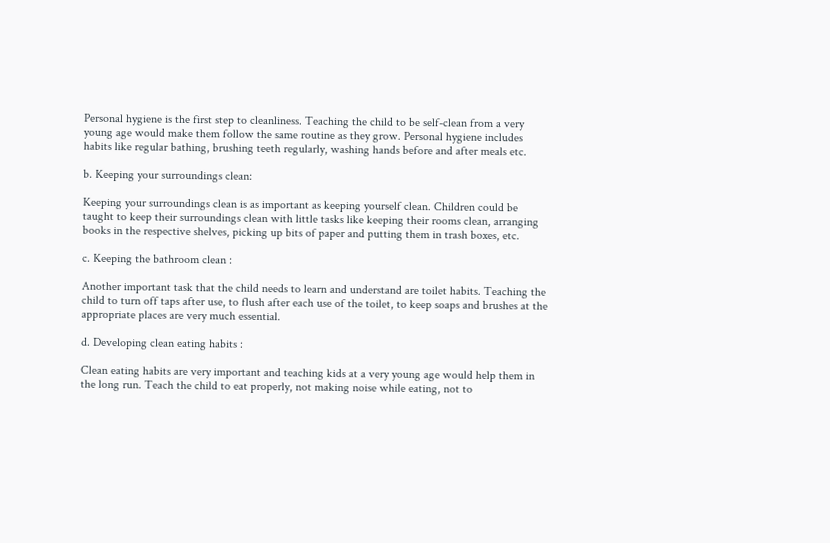Personal hygiene is the first step to cleanliness. Teaching the child to be self-clean from a very young age would make them follow the same routine as they grow. Personal hygiene includes habits like regular bathing, brushing teeth regularly, washing hands before and after meals etc.

b. Keeping your surroundings clean:

Keeping your surroundings clean is as important as keeping yourself clean. Children could be taught to keep their surroundings clean with little tasks like keeping their rooms clean, arranging books in the respective shelves, picking up bits of paper and putting them in trash boxes, etc.

c. Keeping the bathroom clean :

Another important task that the child needs to learn and understand are toilet habits. Teaching the child to turn off taps after use, to flush after each use of the toilet, to keep soaps and brushes at the appropriate places are very much essential.

d. Developing clean eating habits :

Clean eating habits are very important and teaching kids at a very young age would help them in the long run. Teach the child to eat properly, not making noise while eating, not to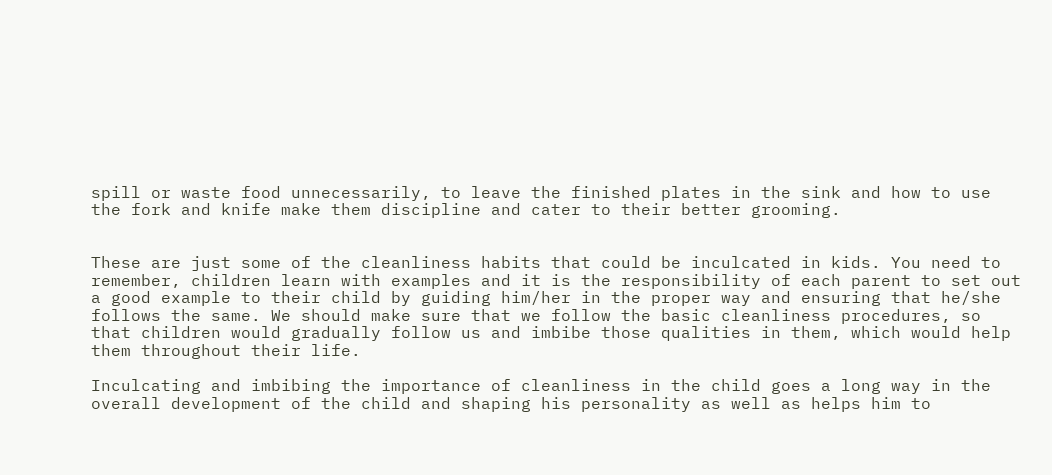spill or waste food unnecessarily, to leave the finished plates in the sink and how to use the fork and knife make them discipline and cater to their better grooming.


These are just some of the cleanliness habits that could be inculcated in kids. You need to remember, children learn with examples and it is the responsibility of each parent to set out a good example to their child by guiding him/her in the proper way and ensuring that he/she follows the same. We should make sure that we follow the basic cleanliness procedures, so that children would gradually follow us and imbibe those qualities in them, which would help them throughout their life.

Inculcating and imbibing the importance of cleanliness in the child goes a long way in the overall development of the child and shaping his personality as well as helps him to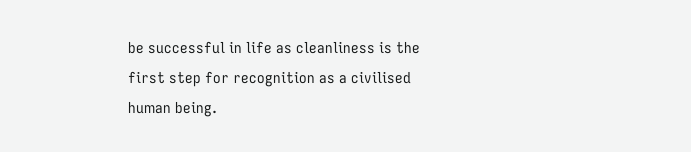be successful in life as cleanliness is the first step for recognition as a civilised human being.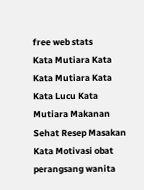free web stats
Kata Mutiara Kata Kata Mutiara Kata Kata Lucu Kata Mutiara Makanan Sehat Resep Masakan Kata Motivasi obat perangsang wanita